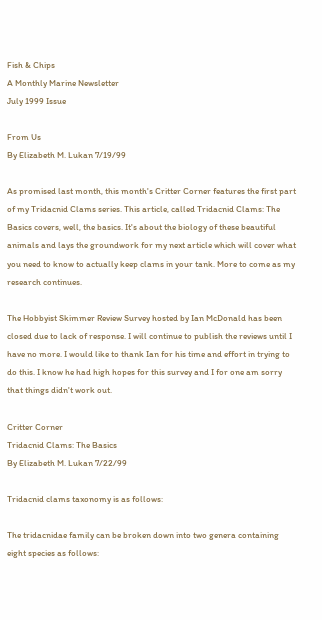Fish & Chips
A Monthly Marine Newsletter
July 1999 Issue

From Us
By Elizabeth M. Lukan 7/19/99

As promised last month, this month's Critter Corner features the first part of my Tridacnid Clams series. This article, called Tridacnid Clams: The Basics covers, well, the basics. It's about the biology of these beautiful animals and lays the groundwork for my next article which will cover what you need to know to actually keep clams in your tank. More to come as my research continues.

The Hobbyist Skimmer Review Survey hosted by Ian McDonald has been closed due to lack of response. I will continue to publish the reviews until I have no more. I would like to thank Ian for his time and effort in trying to do this. I know he had high hopes for this survey and I for one am sorry that things didn't work out.

Critter Corner
Tridacnid Clams: The Basics
By Elizabeth M. Lukan 7/22/99

Tridacnid clams taxonomy is as follows:

The tridacnidae family can be broken down into two genera containing eight species as follows: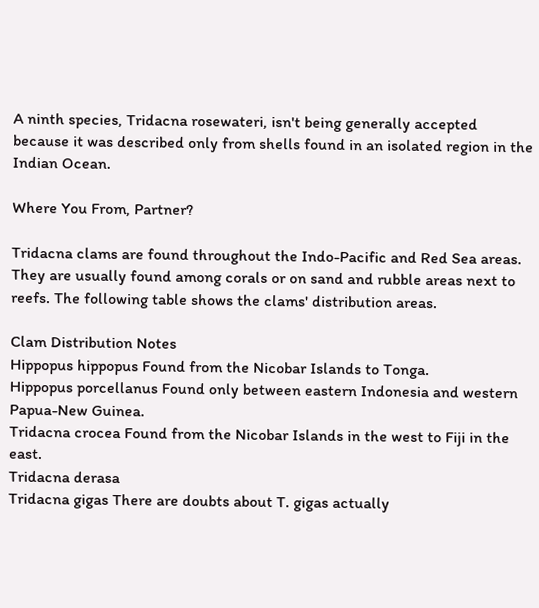A ninth species, Tridacna rosewateri, isn't being generally accepted because it was described only from shells found in an isolated region in the Indian Ocean.

Where You From, Partner?

Tridacna clams are found throughout the Indo-Pacific and Red Sea areas. They are usually found among corals or on sand and rubble areas next to reefs. The following table shows the clams' distribution areas.

Clam Distribution Notes
Hippopus hippopus Found from the Nicobar Islands to Tonga.
Hippopus porcellanus Found only between eastern Indonesia and western Papua-New Guinea.
Tridacna crocea Found from the Nicobar Islands in the west to Fiji in the east.
Tridacna derasa
Tridacna gigas There are doubts about T. gigas actually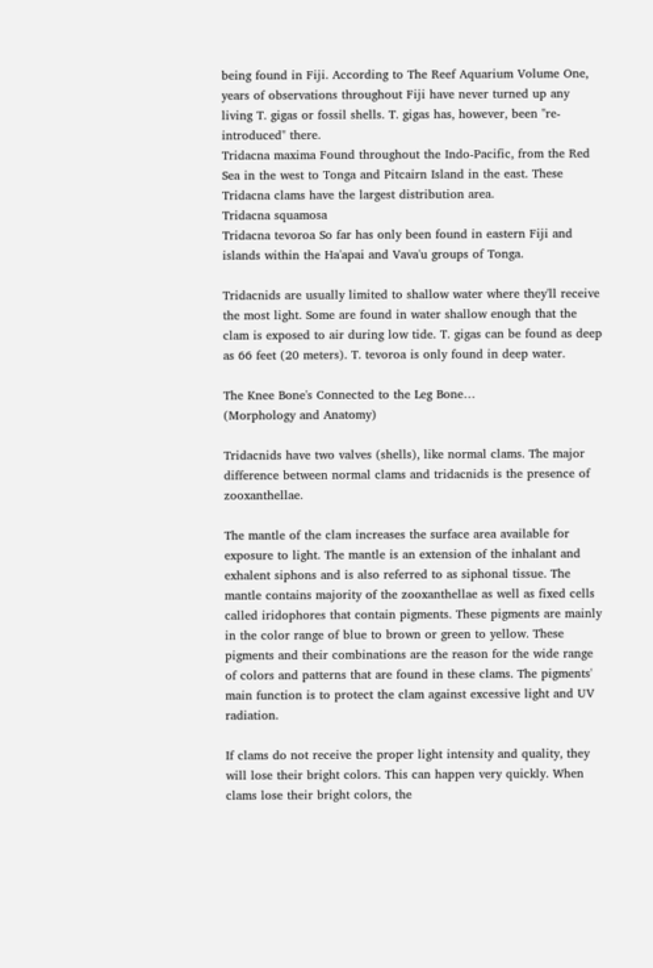being found in Fiji. According to The Reef Aquarium Volume One, years of observations throughout Fiji have never turned up any living T. gigas or fossil shells. T. gigas has, however, been "re-introduced" there.
Tridacna maxima Found throughout the Indo-Pacific, from the Red Sea in the west to Tonga and Pitcairn Island in the east. These Tridacna clams have the largest distribution area.
Tridacna squamosa
Tridacna tevoroa So far has only been found in eastern Fiji and islands within the Ha'apai and Vava'u groups of Tonga.

Tridacnids are usually limited to shallow water where they'll receive the most light. Some are found in water shallow enough that the clam is exposed to air during low tide. T. gigas can be found as deep as 66 feet (20 meters). T. tevoroa is only found in deep water.

The Knee Bone's Connected to the Leg Bone…
(Morphology and Anatomy)

Tridacnids have two valves (shells), like normal clams. The major difference between normal clams and tridacnids is the presence of zooxanthellae.

The mantle of the clam increases the surface area available for exposure to light. The mantle is an extension of the inhalant and exhalent siphons and is also referred to as siphonal tissue. The mantle contains majority of the zooxanthellae as well as fixed cells called iridophores that contain pigments. These pigments are mainly in the color range of blue to brown or green to yellow. These pigments and their combinations are the reason for the wide range of colors and patterns that are found in these clams. The pigments' main function is to protect the clam against excessive light and UV radiation.

If clams do not receive the proper light intensity and quality, they will lose their bright colors. This can happen very quickly. When clams lose their bright colors, the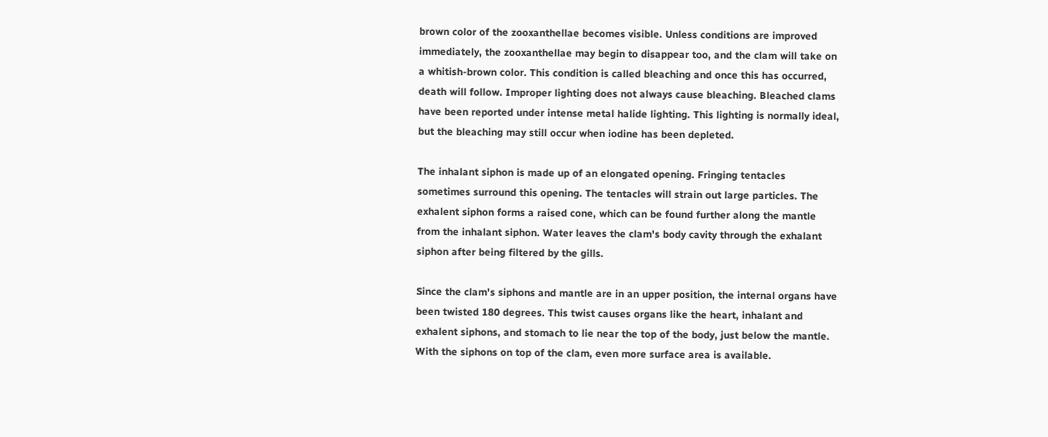brown color of the zooxanthellae becomes visible. Unless conditions are improved immediately, the zooxanthellae may begin to disappear too, and the clam will take on a whitish-brown color. This condition is called bleaching and once this has occurred, death will follow. Improper lighting does not always cause bleaching. Bleached clams have been reported under intense metal halide lighting. This lighting is normally ideal, but the bleaching may still occur when iodine has been depleted.

The inhalant siphon is made up of an elongated opening. Fringing tentacles sometimes surround this opening. The tentacles will strain out large particles. The exhalent siphon forms a raised cone, which can be found further along the mantle from the inhalant siphon. Water leaves the clam's body cavity through the exhalant siphon after being filtered by the gills.

Since the clam's siphons and mantle are in an upper position, the internal organs have been twisted 180 degrees. This twist causes organs like the heart, inhalant and exhalent siphons, and stomach to lie near the top of the body, just below the mantle. With the siphons on top of the clam, even more surface area is available.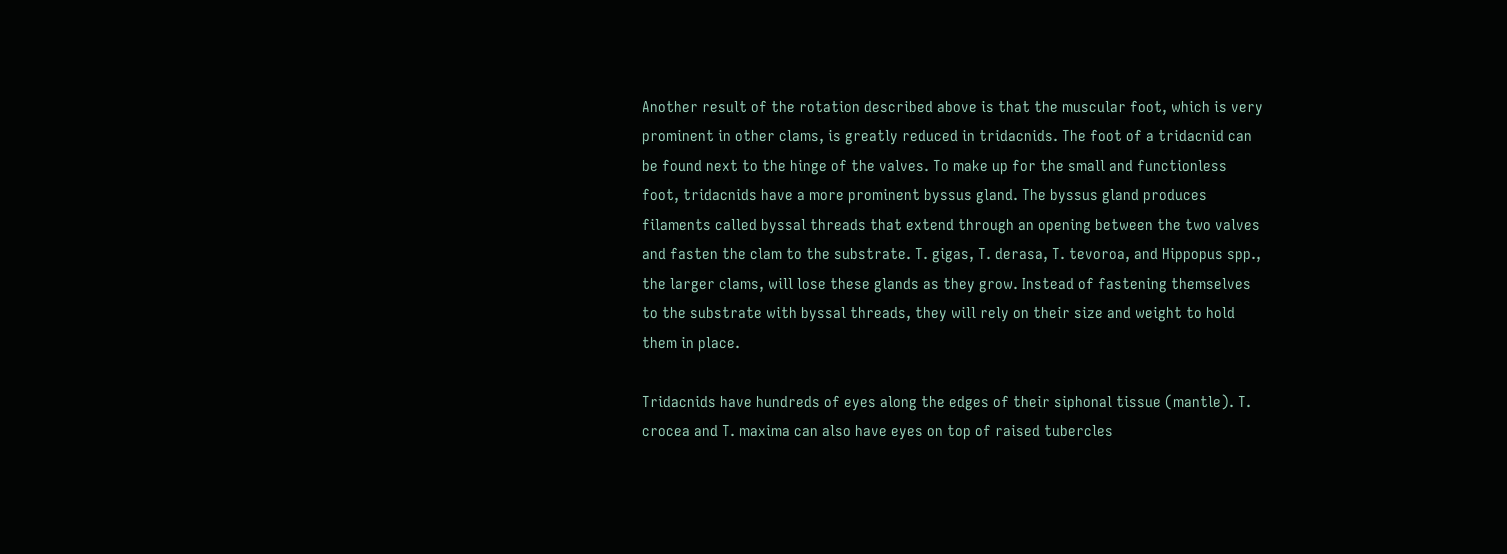Another result of the rotation described above is that the muscular foot, which is very prominent in other clams, is greatly reduced in tridacnids. The foot of a tridacnid can be found next to the hinge of the valves. To make up for the small and functionless foot, tridacnids have a more prominent byssus gland. The byssus gland produces filaments called byssal threads that extend through an opening between the two valves and fasten the clam to the substrate. T. gigas, T. derasa, T. tevoroa, and Hippopus spp., the larger clams, will lose these glands as they grow. Instead of fastening themselves to the substrate with byssal threads, they will rely on their size and weight to hold them in place.

Tridacnids have hundreds of eyes along the edges of their siphonal tissue (mantle). T. crocea and T. maxima can also have eyes on top of raised tubercles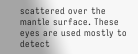scattered over the mantle surface. These eyes are used mostly to detect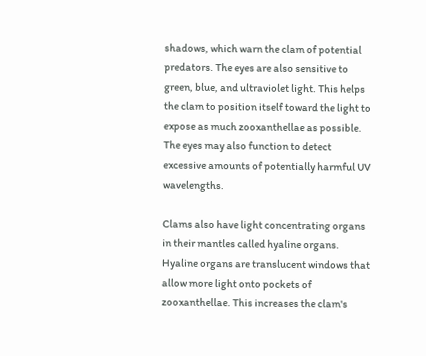shadows, which warn the clam of potential predators. The eyes are also sensitive to green, blue, and ultraviolet light. This helps the clam to position itself toward the light to expose as much zooxanthellae as possible. The eyes may also function to detect excessive amounts of potentially harmful UV wavelengths.

Clams also have light concentrating organs in their mantles called hyaline organs. Hyaline organs are translucent windows that allow more light onto pockets of zooxanthellae. This increases the clam's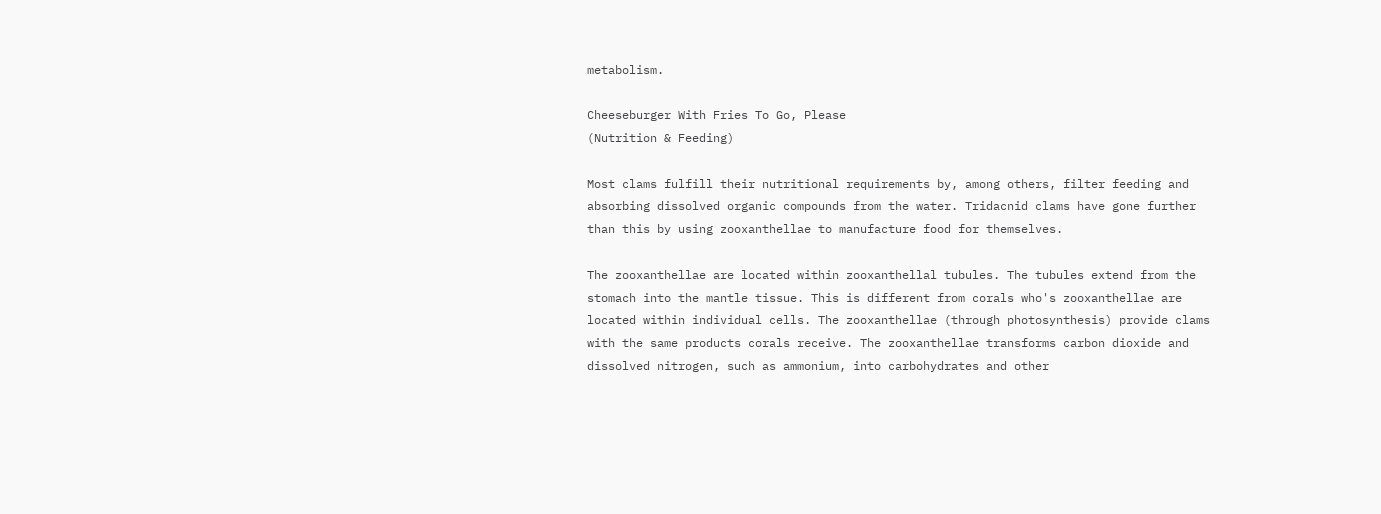metabolism.

Cheeseburger With Fries To Go, Please
(Nutrition & Feeding)

Most clams fulfill their nutritional requirements by, among others, filter feeding and absorbing dissolved organic compounds from the water. Tridacnid clams have gone further than this by using zooxanthellae to manufacture food for themselves.

The zooxanthellae are located within zooxanthellal tubules. The tubules extend from the stomach into the mantle tissue. This is different from corals who's zooxanthellae are located within individual cells. The zooxanthellae (through photosynthesis) provide clams with the same products corals receive. The zooxanthellae transforms carbon dioxide and dissolved nitrogen, such as ammonium, into carbohydrates and other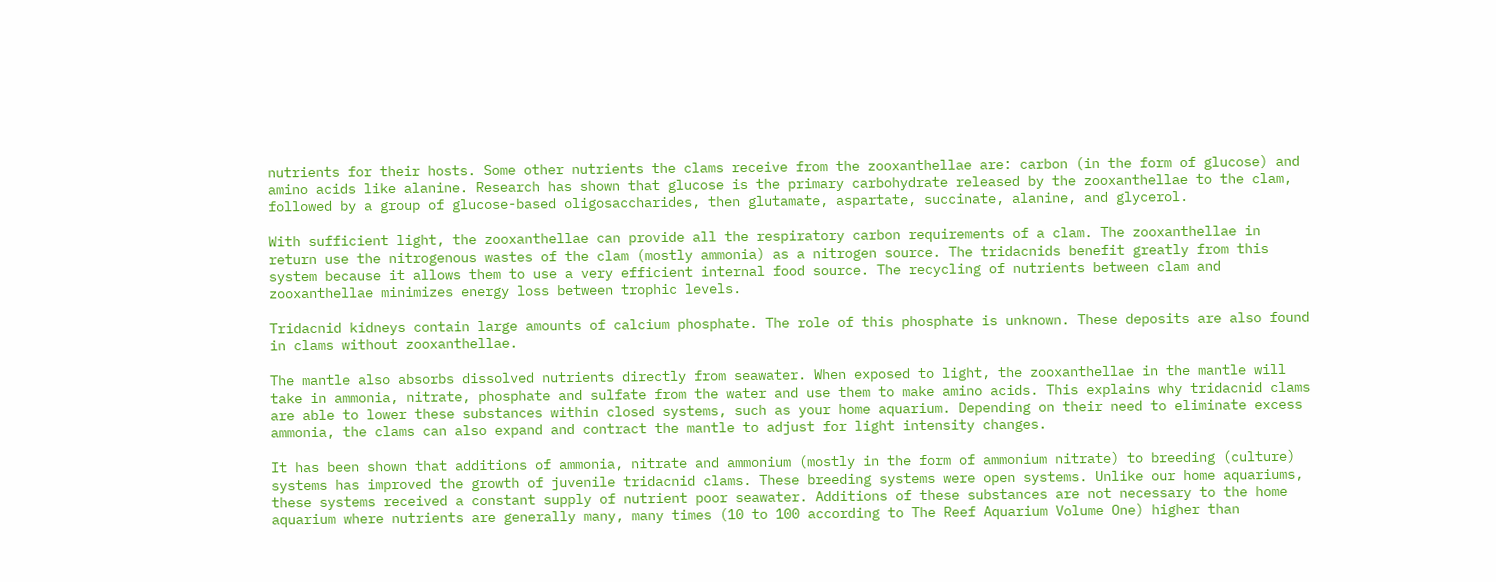nutrients for their hosts. Some other nutrients the clams receive from the zooxanthellae are: carbon (in the form of glucose) and amino acids like alanine. Research has shown that glucose is the primary carbohydrate released by the zooxanthellae to the clam, followed by a group of glucose-based oligosaccharides, then glutamate, aspartate, succinate, alanine, and glycerol.

With sufficient light, the zooxanthellae can provide all the respiratory carbon requirements of a clam. The zooxanthellae in return use the nitrogenous wastes of the clam (mostly ammonia) as a nitrogen source. The tridacnids benefit greatly from this system because it allows them to use a very efficient internal food source. The recycling of nutrients between clam and zooxanthellae minimizes energy loss between trophic levels.

Tridacnid kidneys contain large amounts of calcium phosphate. The role of this phosphate is unknown. These deposits are also found in clams without zooxanthellae.

The mantle also absorbs dissolved nutrients directly from seawater. When exposed to light, the zooxanthellae in the mantle will take in ammonia, nitrate, phosphate and sulfate from the water and use them to make amino acids. This explains why tridacnid clams are able to lower these substances within closed systems, such as your home aquarium. Depending on their need to eliminate excess ammonia, the clams can also expand and contract the mantle to adjust for light intensity changes.

It has been shown that additions of ammonia, nitrate and ammonium (mostly in the form of ammonium nitrate) to breeding (culture) systems has improved the growth of juvenile tridacnid clams. These breeding systems were open systems. Unlike our home aquariums, these systems received a constant supply of nutrient poor seawater. Additions of these substances are not necessary to the home aquarium where nutrients are generally many, many times (10 to 100 according to The Reef Aquarium Volume One) higher than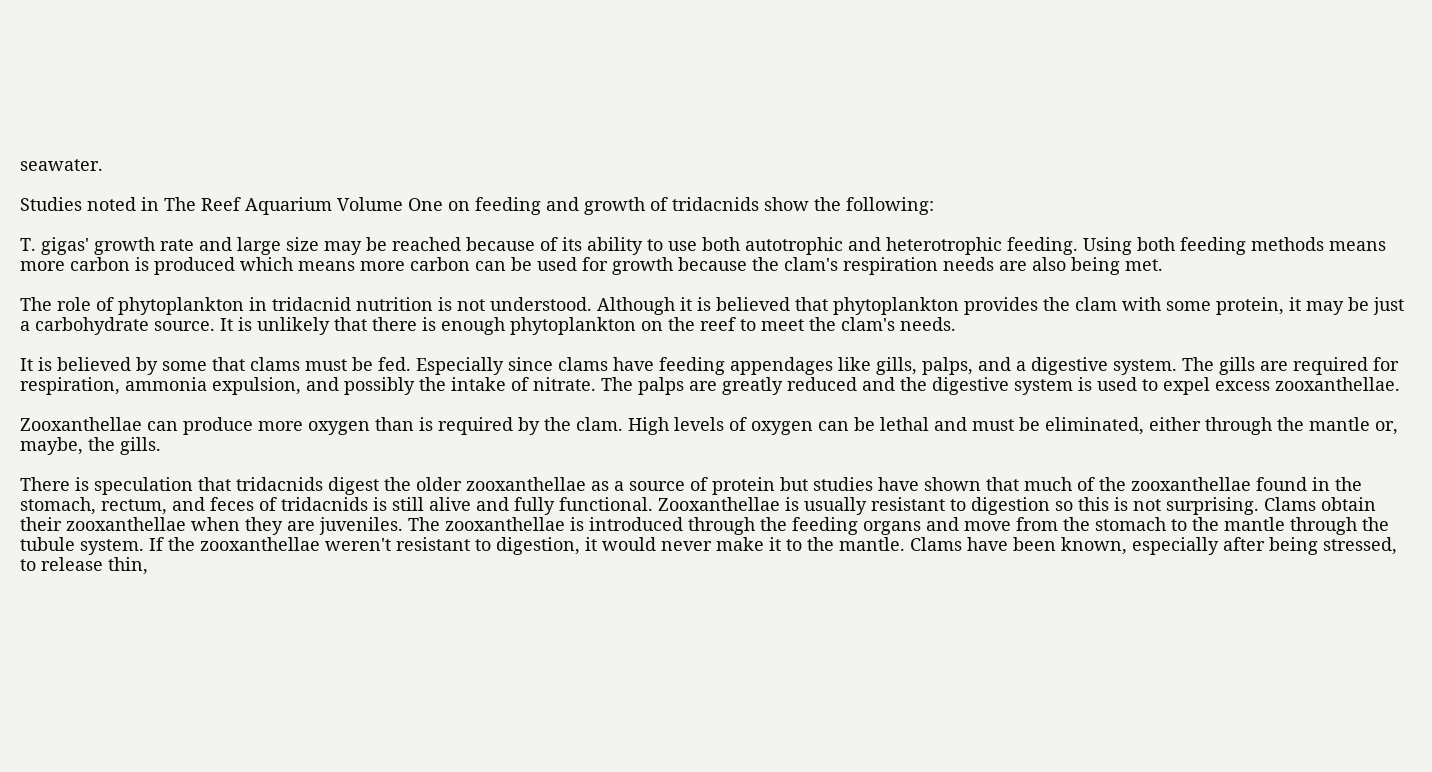seawater.

Studies noted in The Reef Aquarium Volume One on feeding and growth of tridacnids show the following:

T. gigas' growth rate and large size may be reached because of its ability to use both autotrophic and heterotrophic feeding. Using both feeding methods means more carbon is produced which means more carbon can be used for growth because the clam's respiration needs are also being met.

The role of phytoplankton in tridacnid nutrition is not understood. Although it is believed that phytoplankton provides the clam with some protein, it may be just a carbohydrate source. It is unlikely that there is enough phytoplankton on the reef to meet the clam's needs.

It is believed by some that clams must be fed. Especially since clams have feeding appendages like gills, palps, and a digestive system. The gills are required for respiration, ammonia expulsion, and possibly the intake of nitrate. The palps are greatly reduced and the digestive system is used to expel excess zooxanthellae.

Zooxanthellae can produce more oxygen than is required by the clam. High levels of oxygen can be lethal and must be eliminated, either through the mantle or, maybe, the gills.

There is speculation that tridacnids digest the older zooxanthellae as a source of protein but studies have shown that much of the zooxanthellae found in the stomach, rectum, and feces of tridacnids is still alive and fully functional. Zooxanthellae is usually resistant to digestion so this is not surprising. Clams obtain their zooxanthellae when they are juveniles. The zooxanthellae is introduced through the feeding organs and move from the stomach to the mantle through the tubule system. If the zooxanthellae weren't resistant to digestion, it would never make it to the mantle. Clams have been known, especially after being stressed, to release thin,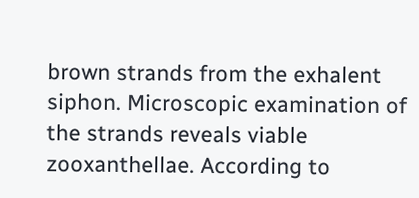brown strands from the exhalent siphon. Microscopic examination of the strands reveals viable zooxanthellae. According to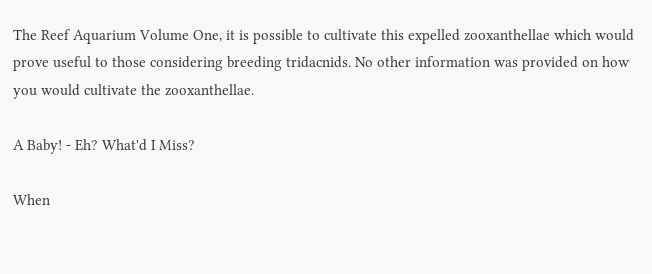The Reef Aquarium Volume One, it is possible to cultivate this expelled zooxanthellae which would prove useful to those considering breeding tridacnids. No other information was provided on how you would cultivate the zooxanthellae.

A Baby! - Eh? What'd I Miss?

When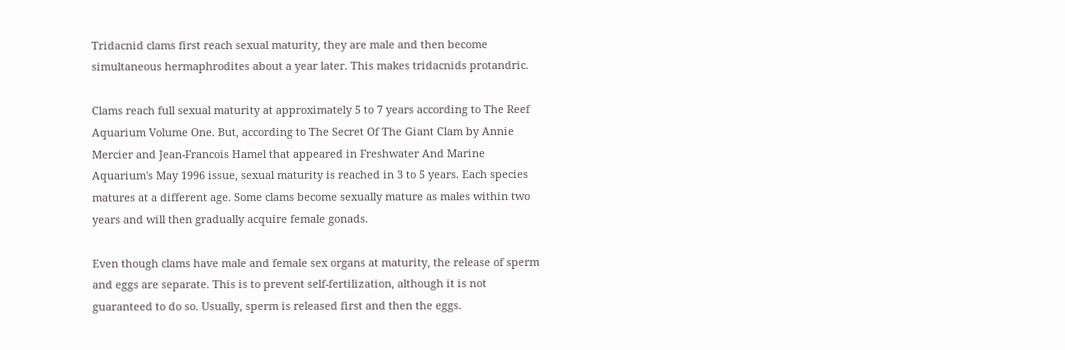Tridacnid clams first reach sexual maturity, they are male and then become simultaneous hermaphrodites about a year later. This makes tridacnids protandric.

Clams reach full sexual maturity at approximately 5 to 7 years according to The Reef Aquarium Volume One. But, according to The Secret Of The Giant Clam by Annie Mercier and Jean-Francois Hamel that appeared in Freshwater And Marine Aquarium's May 1996 issue, sexual maturity is reached in 3 to 5 years. Each species matures at a different age. Some clams become sexually mature as males within two years and will then gradually acquire female gonads.

Even though clams have male and female sex organs at maturity, the release of sperm and eggs are separate. This is to prevent self-fertilization, although it is not guaranteed to do so. Usually, sperm is released first and then the eggs.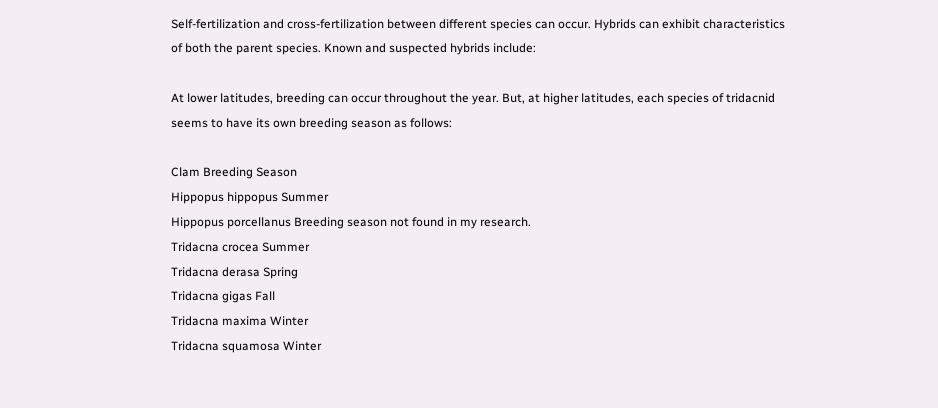Self-fertilization and cross-fertilization between different species can occur. Hybrids can exhibit characteristics of both the parent species. Known and suspected hybrids include:

At lower latitudes, breeding can occur throughout the year. But, at higher latitudes, each species of tridacnid seems to have its own breeding season as follows:

Clam Breeding Season
Hippopus hippopus Summer
Hippopus porcellanus Breeding season not found in my research.
Tridacna crocea Summer
Tridacna derasa Spring
Tridacna gigas Fall
Tridacna maxima Winter
Tridacna squamosa Winter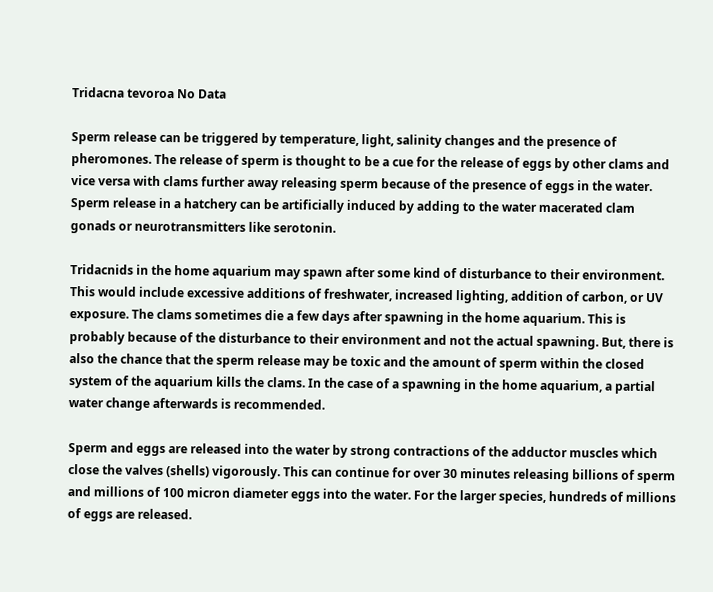Tridacna tevoroa No Data

Sperm release can be triggered by temperature, light, salinity changes and the presence of pheromones. The release of sperm is thought to be a cue for the release of eggs by other clams and vice versa with clams further away releasing sperm because of the presence of eggs in the water. Sperm release in a hatchery can be artificially induced by adding to the water macerated clam gonads or neurotransmitters like serotonin.

Tridacnids in the home aquarium may spawn after some kind of disturbance to their environment. This would include excessive additions of freshwater, increased lighting, addition of carbon, or UV exposure. The clams sometimes die a few days after spawning in the home aquarium. This is probably because of the disturbance to their environment and not the actual spawning. But, there is also the chance that the sperm release may be toxic and the amount of sperm within the closed system of the aquarium kills the clams. In the case of a spawning in the home aquarium, a partial water change afterwards is recommended.

Sperm and eggs are released into the water by strong contractions of the adductor muscles which close the valves (shells) vigorously. This can continue for over 30 minutes releasing billions of sperm and millions of 100 micron diameter eggs into the water. For the larger species, hundreds of millions of eggs are released.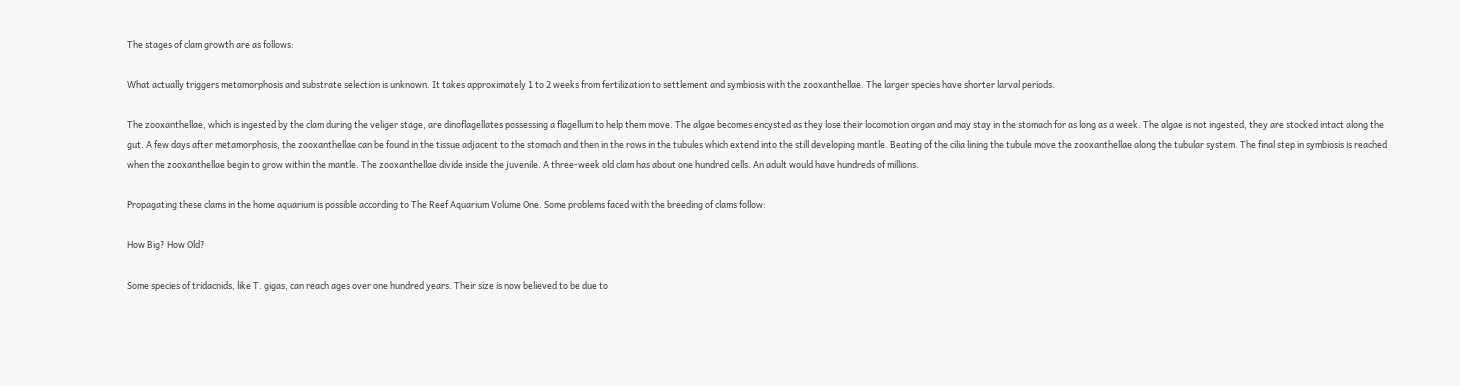The stages of clam growth are as follows:

What actually triggers metamorphosis and substrate selection is unknown. It takes approximately 1 to 2 weeks from fertilization to settlement and symbiosis with the zooxanthellae. The larger species have shorter larval periods.

The zooxanthellae, which is ingested by the clam during the veliger stage, are dinoflagellates possessing a flagellum to help them move. The algae becomes encysted as they lose their locomotion organ and may stay in the stomach for as long as a week. The algae is not ingested, they are stocked intact along the gut. A few days after metamorphosis, the zooxanthellae can be found in the tissue adjacent to the stomach and then in the rows in the tubules which extend into the still developing mantle. Beating of the cilia lining the tubule move the zooxanthellae along the tubular system. The final step in symbiosis is reached when the zooxanthellae begin to grow within the mantle. The zooxanthellae divide inside the juvenile. A three-week old clam has about one hundred cells. An adult would have hundreds of millions.

Propagating these clams in the home aquarium is possible according to The Reef Aquarium Volume One. Some problems faced with the breeding of clams follow:

How Big? How Old?

Some species of tridacnids, like T. gigas, can reach ages over one hundred years. Their size is now believed to be due to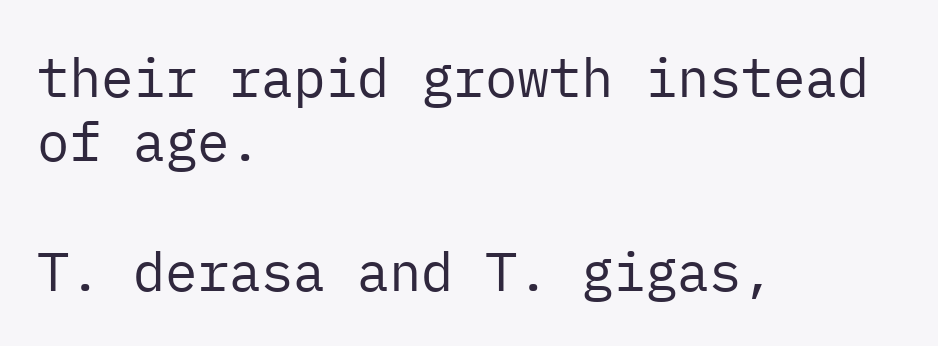their rapid growth instead of age.

T. derasa and T. gigas,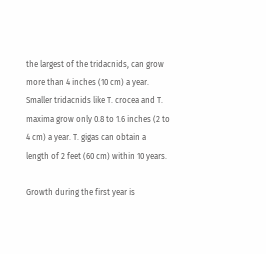the largest of the tridacnids, can grow more than 4 inches (10 cm) a year. Smaller tridacnids like T. crocea and T. maxima grow only 0.8 to 1.6 inches (2 to 4 cm) a year. T. gigas can obtain a length of 2 feet (60 cm) within 10 years.

Growth during the first year is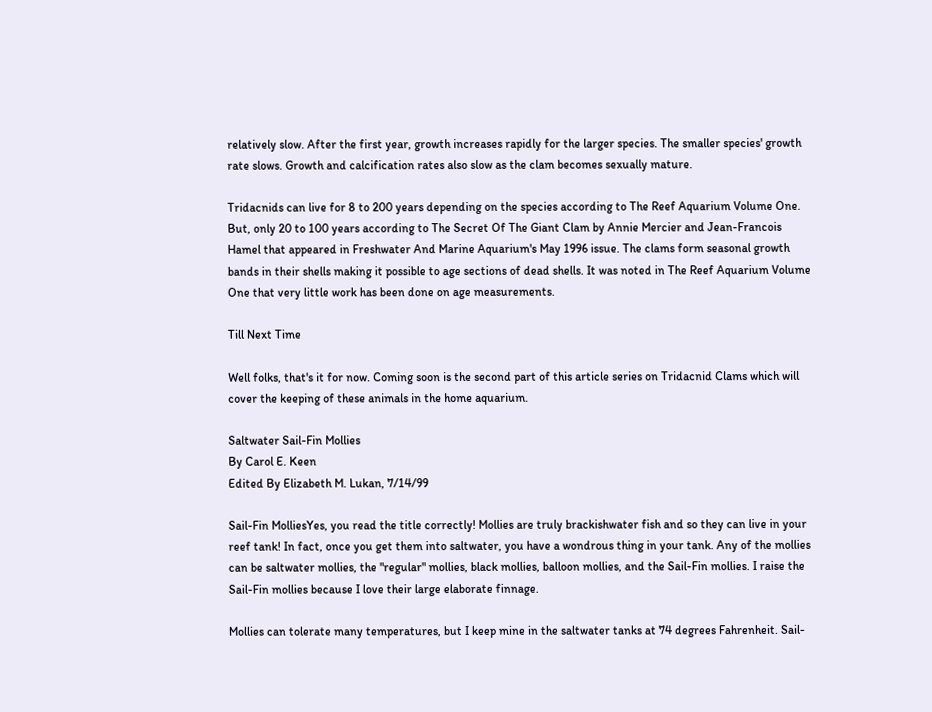relatively slow. After the first year, growth increases rapidly for the larger species. The smaller species' growth rate slows. Growth and calcification rates also slow as the clam becomes sexually mature.

Tridacnids can live for 8 to 200 years depending on the species according to The Reef Aquarium Volume One. But, only 20 to 100 years according to The Secret Of The Giant Clam by Annie Mercier and Jean-Francois Hamel that appeared in Freshwater And Marine Aquarium's May 1996 issue. The clams form seasonal growth bands in their shells making it possible to age sections of dead shells. It was noted in The Reef Aquarium Volume One that very little work has been done on age measurements.

Till Next Time

Well folks, that's it for now. Coming soon is the second part of this article series on Tridacnid Clams which will cover the keeping of these animals in the home aquarium.

Saltwater Sail-Fin Mollies
By Carol E. Keen
Edited By Elizabeth M. Lukan, 7/14/99

Sail-Fin MolliesYes, you read the title correctly! Mollies are truly brackishwater fish and so they can live in your reef tank! In fact, once you get them into saltwater, you have a wondrous thing in your tank. Any of the mollies can be saltwater mollies, the "regular" mollies, black mollies, balloon mollies, and the Sail-Fin mollies. I raise the Sail-Fin mollies because I love their large elaborate finnage.

Mollies can tolerate many temperatures, but I keep mine in the saltwater tanks at 74 degrees Fahrenheit. Sail-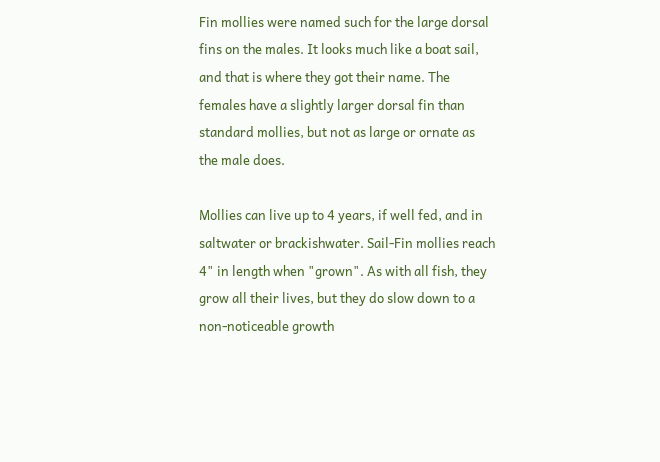Fin mollies were named such for the large dorsal fins on the males. It looks much like a boat sail, and that is where they got their name. The females have a slightly larger dorsal fin than standard mollies, but not as large or ornate as the male does.

Mollies can live up to 4 years, if well fed, and in saltwater or brackishwater. Sail-Fin mollies reach 4" in length when "grown". As with all fish, they grow all their lives, but they do slow down to a non-noticeable growth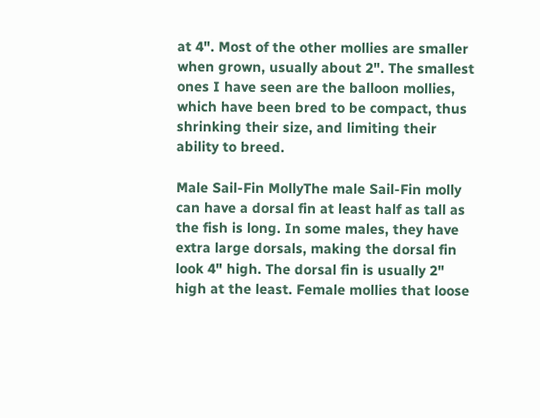at 4". Most of the other mollies are smaller when grown, usually about 2". The smallest ones I have seen are the balloon mollies, which have been bred to be compact, thus shrinking their size, and limiting their ability to breed.

Male Sail-Fin MollyThe male Sail-Fin molly can have a dorsal fin at least half as tall as the fish is long. In some males, they have extra large dorsals, making the dorsal fin look 4" high. The dorsal fin is usually 2" high at the least. Female mollies that loose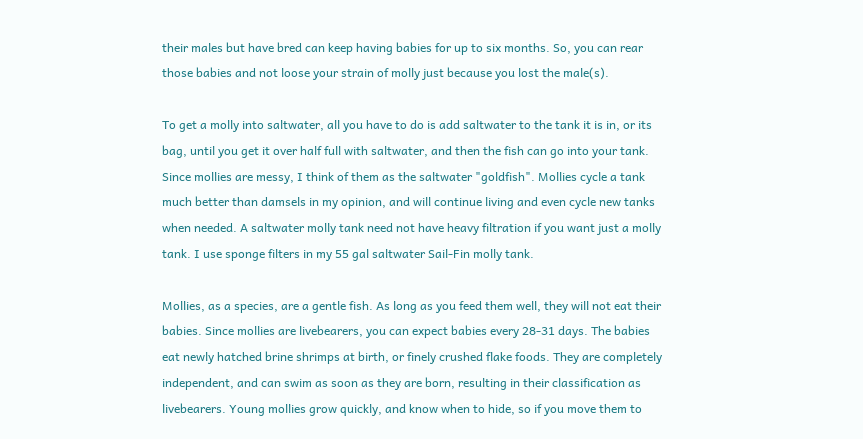their males but have bred can keep having babies for up to six months. So, you can rear those babies and not loose your strain of molly just because you lost the male(s).

To get a molly into saltwater, all you have to do is add saltwater to the tank it is in, or its bag, until you get it over half full with saltwater, and then the fish can go into your tank. Since mollies are messy, I think of them as the saltwater "goldfish". Mollies cycle a tank much better than damsels in my opinion, and will continue living and even cycle new tanks when needed. A saltwater molly tank need not have heavy filtration if you want just a molly tank. I use sponge filters in my 55 gal saltwater Sail-Fin molly tank.

Mollies, as a species, are a gentle fish. As long as you feed them well, they will not eat their babies. Since mollies are livebearers, you can expect babies every 28-31 days. The babies eat newly hatched brine shrimps at birth, or finely crushed flake foods. They are completely independent, and can swim as soon as they are born, resulting in their classification as livebearers. Young mollies grow quickly, and know when to hide, so if you move them to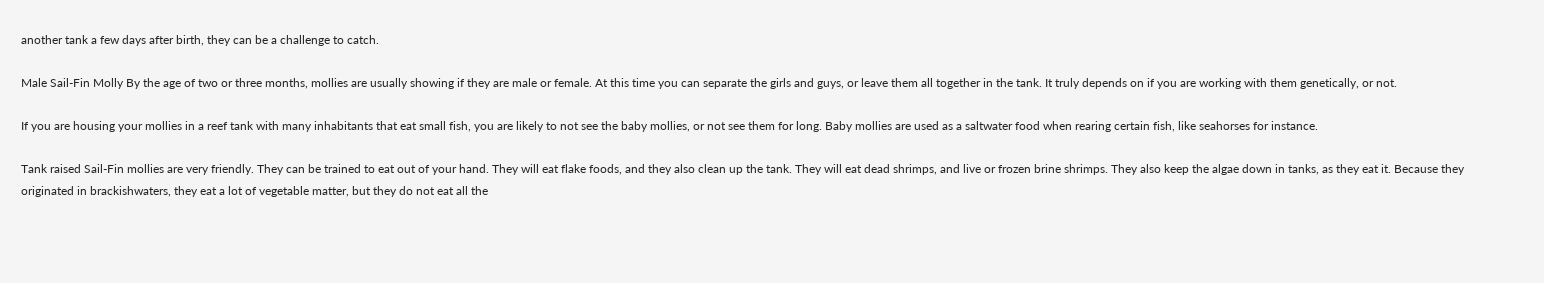another tank a few days after birth, they can be a challenge to catch.

Male Sail-Fin Molly By the age of two or three months, mollies are usually showing if they are male or female. At this time you can separate the girls and guys, or leave them all together in the tank. It truly depends on if you are working with them genetically, or not.

If you are housing your mollies in a reef tank with many inhabitants that eat small fish, you are likely to not see the baby mollies, or not see them for long. Baby mollies are used as a saltwater food when rearing certain fish, like seahorses for instance.

Tank raised Sail-Fin mollies are very friendly. They can be trained to eat out of your hand. They will eat flake foods, and they also clean up the tank. They will eat dead shrimps, and live or frozen brine shrimps. They also keep the algae down in tanks, as they eat it. Because they originated in brackishwaters, they eat a lot of vegetable matter, but they do not eat all the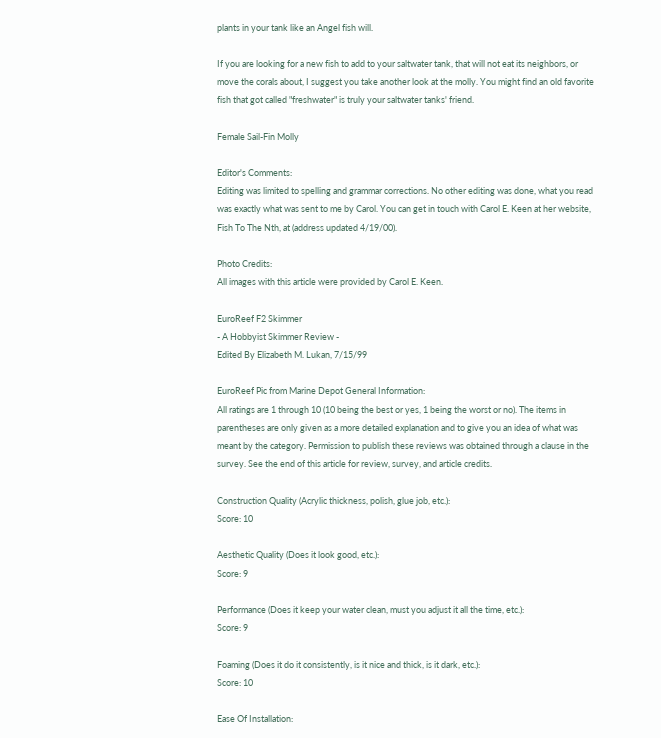plants in your tank like an Angel fish will.

If you are looking for a new fish to add to your saltwater tank, that will not eat its neighbors, or move the corals about, I suggest you take another look at the molly. You might find an old favorite fish that got called "freshwater" is truly your saltwater tanks' friend.

Female Sail-Fin Molly

Editor's Comments:
Editing was limited to spelling and grammar corrections. No other editing was done, what you read was exactly what was sent to me by Carol. You can get in touch with Carol E. Keen at her website, Fish To The Nth, at (address updated 4/19/00).

Photo Credits:
All images with this article were provided by Carol E. Keen.

EuroReef F2 Skimmer
- A Hobbyist Skimmer Review -
Edited By Elizabeth M. Lukan, 7/15/99

EuroReef Pic from Marine Depot General Information:
All ratings are 1 through 10 (10 being the best or yes, 1 being the worst or no). The items in parentheses are only given as a more detailed explanation and to give you an idea of what was meant by the category. Permission to publish these reviews was obtained through a clause in the survey. See the end of this article for review, survey, and article credits.

Construction Quality (Acrylic thickness, polish, glue job, etc.):
Score: 10

Aesthetic Quality (Does it look good, etc.):
Score: 9

Performance (Does it keep your water clean, must you adjust it all the time, etc.):
Score: 9

Foaming (Does it do it consistently, is it nice and thick, is it dark, etc.):
Score: 10

Ease Of Installation: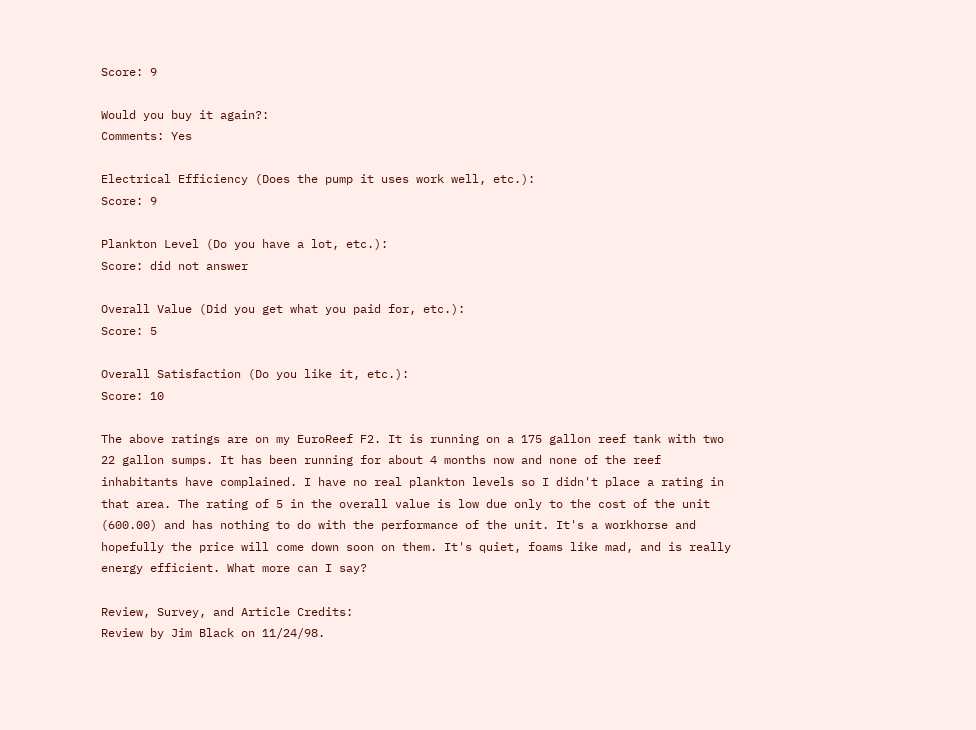Score: 9

Would you buy it again?:
Comments: Yes

Electrical Efficiency (Does the pump it uses work well, etc.):
Score: 9

Plankton Level (Do you have a lot, etc.):
Score: did not answer

Overall Value (Did you get what you paid for, etc.):
Score: 5

Overall Satisfaction (Do you like it, etc.):
Score: 10

The above ratings are on my EuroReef F2. It is running on a 175 gallon reef tank with two 22 gallon sumps. It has been running for about 4 months now and none of the reef inhabitants have complained. I have no real plankton levels so I didn't place a rating in that area. The rating of 5 in the overall value is low due only to the cost of the unit (600.00) and has nothing to do with the performance of the unit. It's a workhorse and hopefully the price will come down soon on them. It's quiet, foams like mad, and is really energy efficient. What more can I say?

Review, Survey, and Article Credits:
Review by Jim Black on 11/24/98.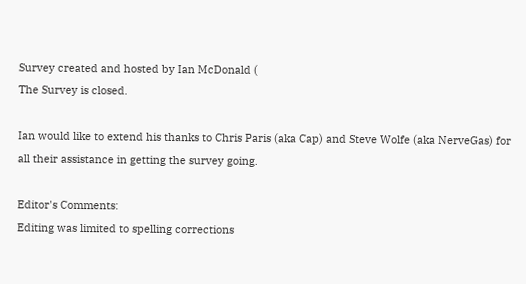Survey created and hosted by Ian McDonald (
The Survey is closed.

Ian would like to extend his thanks to Chris Paris (aka Cap) and Steve Wolfe (aka NerveGas) for all their assistance in getting the survey going.

Editor's Comments:
Editing was limited to spelling corrections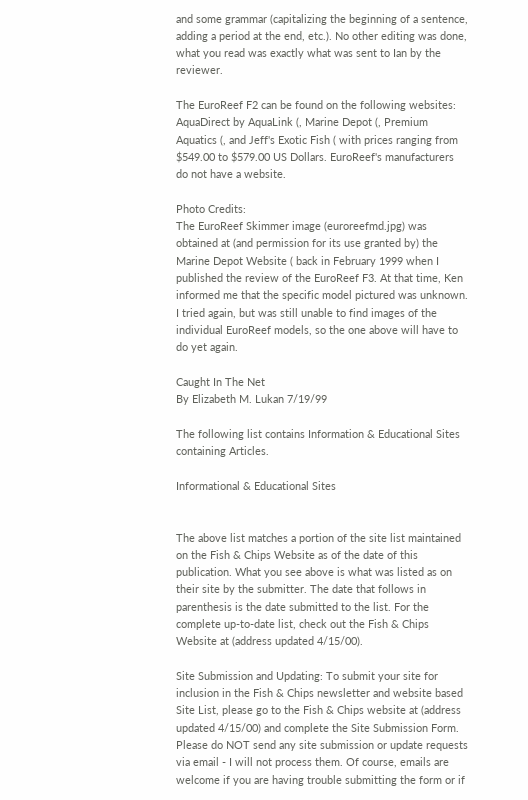and some grammar (capitalizing the beginning of a sentence, adding a period at the end, etc.). No other editing was done, what you read was exactly what was sent to Ian by the reviewer.

The EuroReef F2 can be found on the following websites: AquaDirect by AquaLink (, Marine Depot (, Premium Aquatics (, and Jeff's Exotic Fish ( with prices ranging from $549.00 to $579.00 US Dollars. EuroReef's manufacturers do not have a website.

Photo Credits:
The EuroReef Skimmer image (euroreefmd.jpg) was obtained at (and permission for its use granted by) the Marine Depot Website ( back in February 1999 when I published the review of the EuroReef F3. At that time, Ken informed me that the specific model pictured was unknown. I tried again, but was still unable to find images of the individual EuroReef models, so the one above will have to do yet again.

Caught In The Net
By Elizabeth M. Lukan 7/19/99

The following list contains Information & Educational Sites containing Articles.

Informational & Educational Sites


The above list matches a portion of the site list maintained on the Fish & Chips Website as of the date of this publication. What you see above is what was listed as on their site by the submitter. The date that follows in parenthesis is the date submitted to the list. For the complete up-to-date list, check out the Fish & Chips Website at (address updated 4/15/00).

Site Submission and Updating: To submit your site for inclusion in the Fish & Chips newsletter and website based Site List, please go to the Fish & Chips website at (address updated 4/15/00) and complete the Site Submission Form. Please do NOT send any site submission or update requests via email - I will not process them. Of course, emails are welcome if you are having trouble submitting the form or if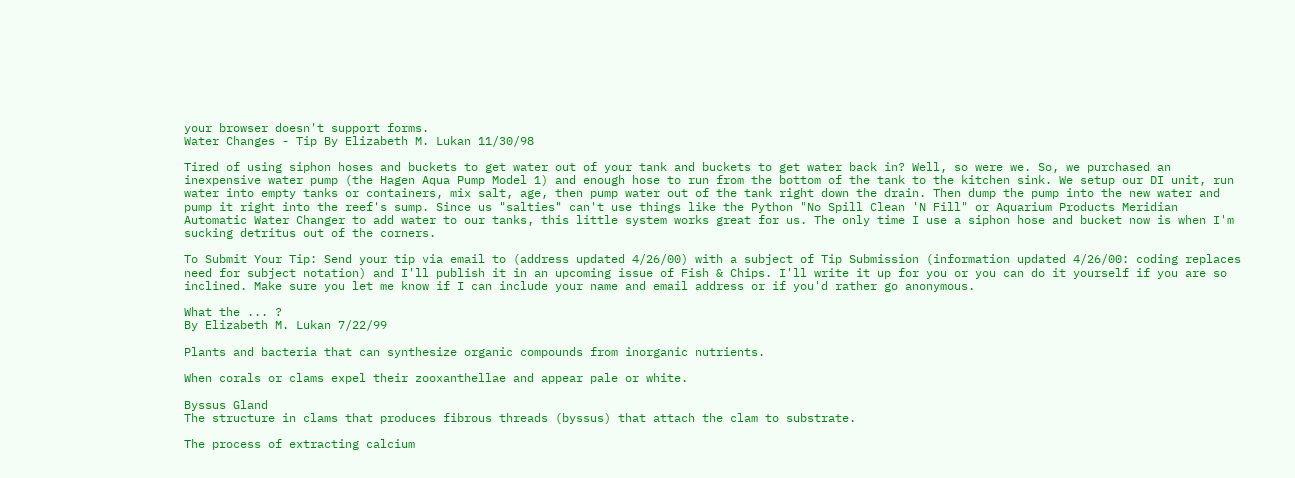your browser doesn't support forms.
Water Changes - Tip By Elizabeth M. Lukan 11/30/98

Tired of using siphon hoses and buckets to get water out of your tank and buckets to get water back in? Well, so were we. So, we purchased an inexpensive water pump (the Hagen Aqua Pump Model 1) and enough hose to run from the bottom of the tank to the kitchen sink. We setup our DI unit, run water into empty tanks or containers, mix salt, age, then pump water out of the tank right down the drain. Then dump the pump into the new water and pump it right into the reef's sump. Since us "salties" can't use things like the Python "No Spill Clean 'N Fill" or Aquarium Products Meridian Automatic Water Changer to add water to our tanks, this little system works great for us. The only time I use a siphon hose and bucket now is when I'm sucking detritus out of the corners.

To Submit Your Tip: Send your tip via email to (address updated 4/26/00) with a subject of Tip Submission (information updated 4/26/00: coding replaces need for subject notation) and I'll publish it in an upcoming issue of Fish & Chips. I'll write it up for you or you can do it yourself if you are so inclined. Make sure you let me know if I can include your name and email address or if you'd rather go anonymous.

What the ... ?
By Elizabeth M. Lukan 7/22/99

Plants and bacteria that can synthesize organic compounds from inorganic nutrients.

When corals or clams expel their zooxanthellae and appear pale or white.

Byssus Gland
The structure in clams that produces fibrous threads (byssus) that attach the clam to substrate.

The process of extracting calcium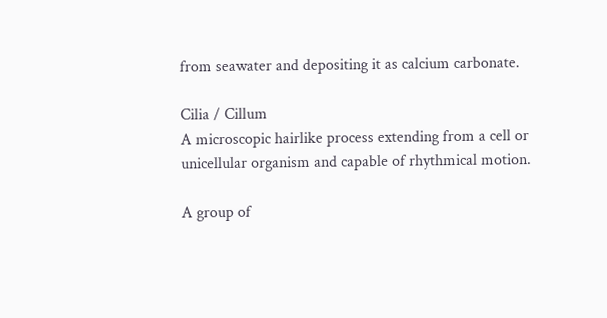from seawater and depositing it as calcium carbonate.

Cilia / Cillum
A microscopic hairlike process extending from a cell or unicellular organism and capable of rhythmical motion.

A group of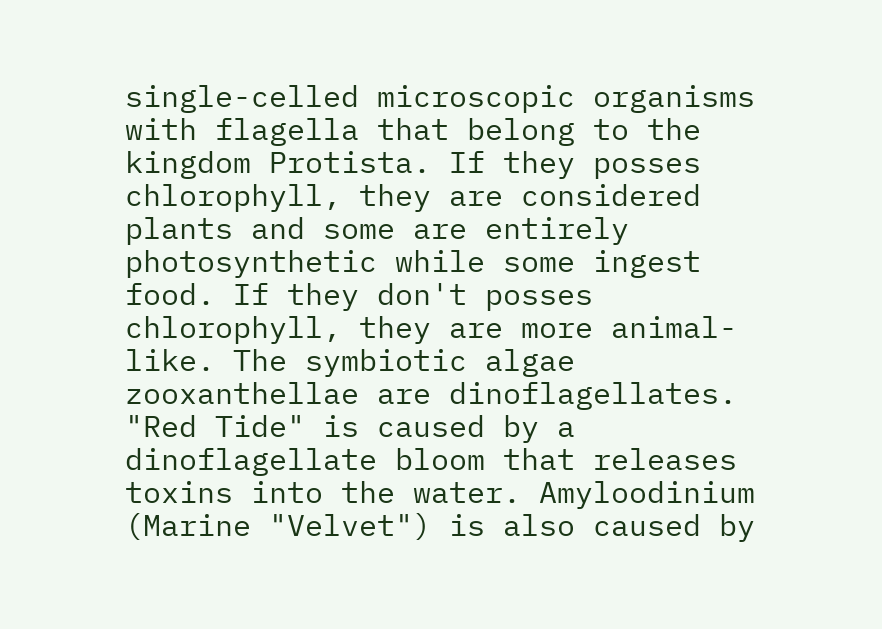single-celled microscopic organisms with flagella that belong to the kingdom Protista. If they posses chlorophyll, they are considered plants and some are entirely photosynthetic while some ingest food. If they don't posses chlorophyll, they are more animal-like. The symbiotic algae zooxanthellae are dinoflagellates. "Red Tide" is caused by a dinoflagellate bloom that releases toxins into the water. Amyloodinium (Marine "Velvet") is also caused by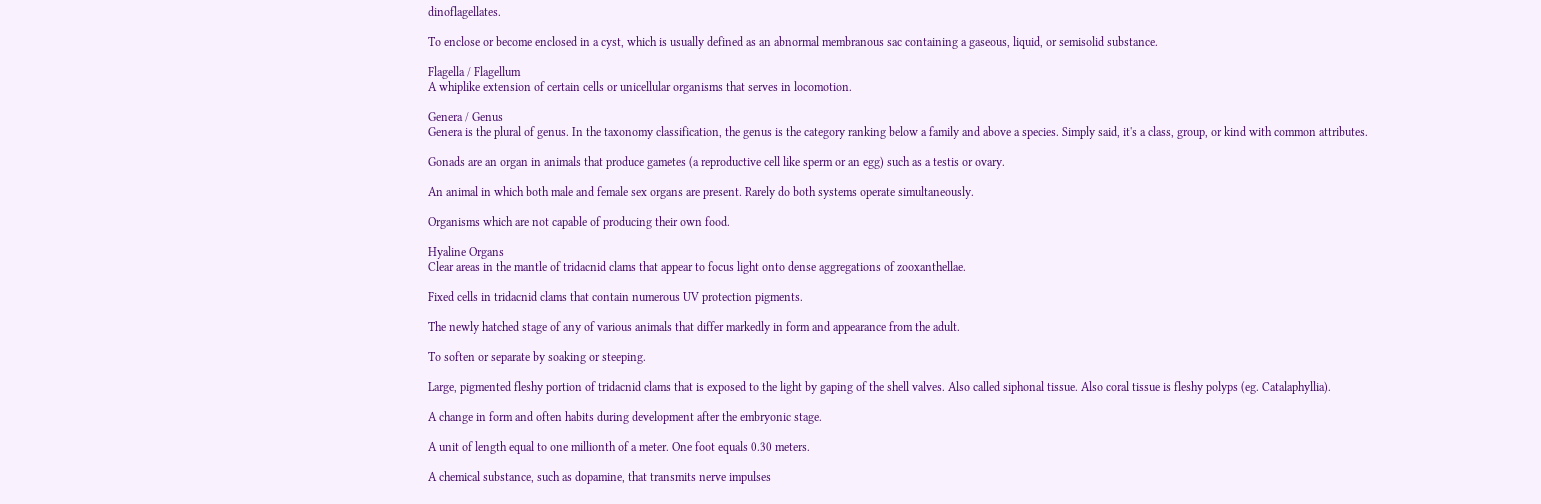dinoflagellates.

To enclose or become enclosed in a cyst, which is usually defined as an abnormal membranous sac containing a gaseous, liquid, or semisolid substance.

Flagella / Flagellum
A whiplike extension of certain cells or unicellular organisms that serves in locomotion.

Genera / Genus
Genera is the plural of genus. In the taxonomy classification, the genus is the category ranking below a family and above a species. Simply said, it's a class, group, or kind with common attributes.

Gonads are an organ in animals that produce gametes (a reproductive cell like sperm or an egg) such as a testis or ovary.

An animal in which both male and female sex organs are present. Rarely do both systems operate simultaneously.

Organisms which are not capable of producing their own food.

Hyaline Organs
Clear areas in the mantle of tridacnid clams that appear to focus light onto dense aggregations of zooxanthellae.

Fixed cells in tridacnid clams that contain numerous UV protection pigments.

The newly hatched stage of any of various animals that differ markedly in form and appearance from the adult.

To soften or separate by soaking or steeping.

Large, pigmented fleshy portion of tridacnid clams that is exposed to the light by gaping of the shell valves. Also called siphonal tissue. Also coral tissue is fleshy polyps (eg. Catalaphyllia).

A change in form and often habits during development after the embryonic stage.

A unit of length equal to one millionth of a meter. One foot equals 0.30 meters.

A chemical substance, such as dopamine, that transmits nerve impulses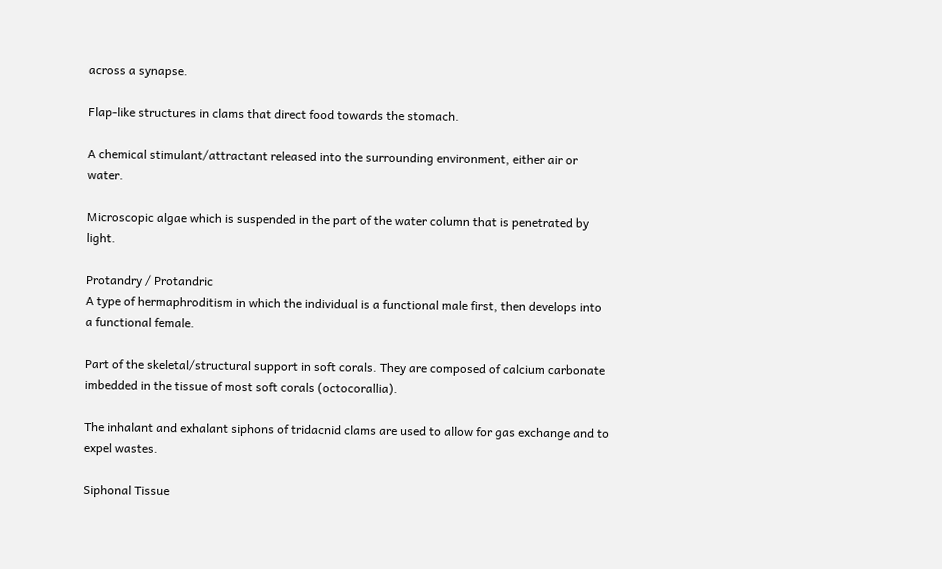across a synapse.

Flap-like structures in clams that direct food towards the stomach.

A chemical stimulant/attractant released into the surrounding environment, either air or water.

Microscopic algae which is suspended in the part of the water column that is penetrated by light.

Protandry / Protandric
A type of hermaphroditism in which the individual is a functional male first, then develops into a functional female.

Part of the skeletal/structural support in soft corals. They are composed of calcium carbonate imbedded in the tissue of most soft corals (octocorallia).

The inhalant and exhalant siphons of tridacnid clams are used to allow for gas exchange and to expel wastes.

Siphonal Tissue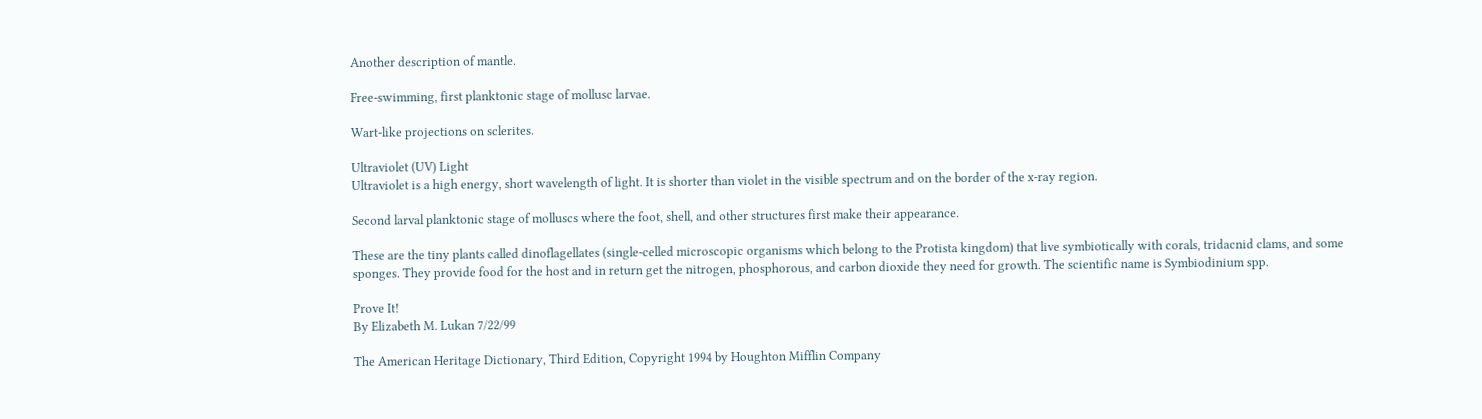Another description of mantle.

Free-swimming, first planktonic stage of mollusc larvae.

Wart-like projections on sclerites.

Ultraviolet (UV) Light
Ultraviolet is a high energy, short wavelength of light. It is shorter than violet in the visible spectrum and on the border of the x-ray region.

Second larval planktonic stage of molluscs where the foot, shell, and other structures first make their appearance.

These are the tiny plants called dinoflagellates (single-celled microscopic organisms which belong to the Protista kingdom) that live symbiotically with corals, tridacnid clams, and some sponges. They provide food for the host and in return get the nitrogen, phosphorous, and carbon dioxide they need for growth. The scientific name is Symbiodinium spp.

Prove It!
By Elizabeth M. Lukan 7/22/99

The American Heritage Dictionary, Third Edition, Copyright 1994 by Houghton Mifflin Company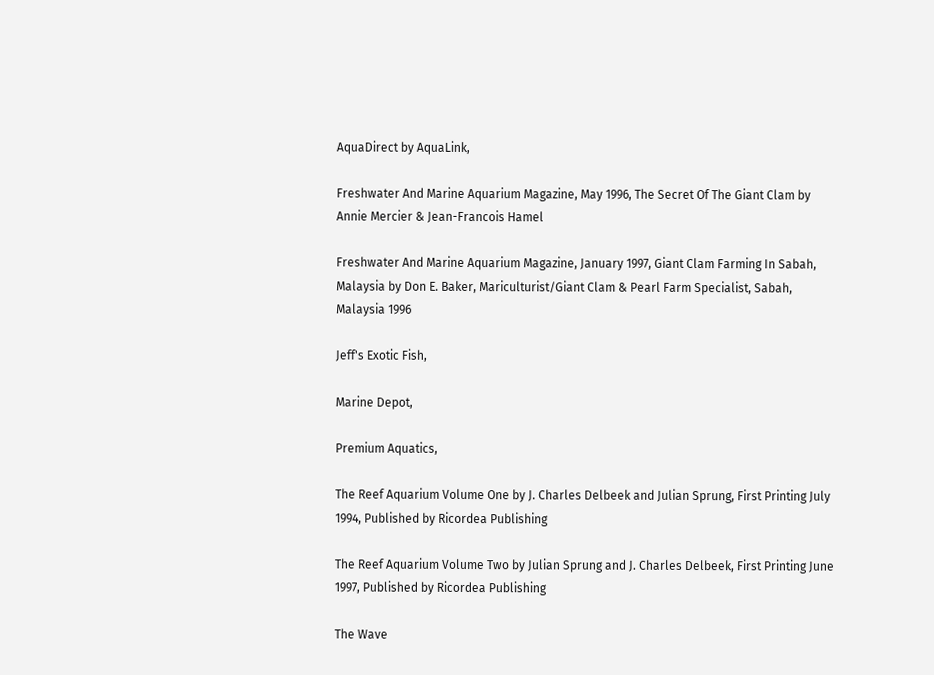AquaDirect by AquaLink,

Freshwater And Marine Aquarium Magazine, May 1996, The Secret Of The Giant Clam by Annie Mercier & Jean-Francois Hamel

Freshwater And Marine Aquarium Magazine, January 1997, Giant Clam Farming In Sabah, Malaysia by Don E. Baker, Mariculturist/Giant Clam & Pearl Farm Specialist, Sabah, Malaysia 1996

Jeff's Exotic Fish,

Marine Depot,

Premium Aquatics,

The Reef Aquarium Volume One by J. Charles Delbeek and Julian Sprung, First Printing July 1994, Published by Ricordea Publishing

The Reef Aquarium Volume Two by Julian Sprung and J. Charles Delbeek, First Printing June 1997, Published by Ricordea Publishing

The Wave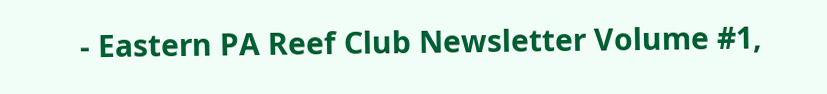- Eastern PA Reef Club Newsletter Volume #1,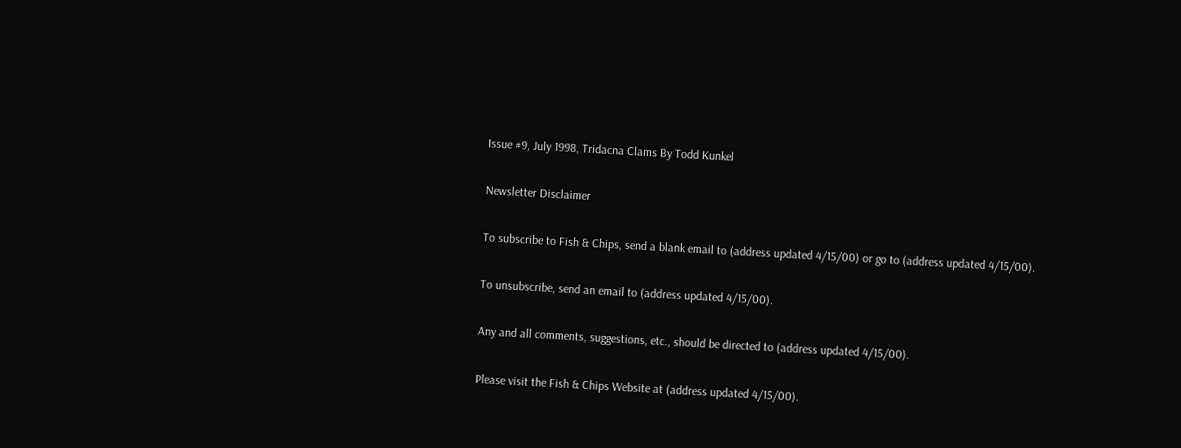Issue #9, July 1998, Tridacna Clams By Todd Kunkel

Newsletter Disclaimer

To subscribe to Fish & Chips, send a blank email to (address updated 4/15/00) or go to (address updated 4/15/00).

To unsubscribe, send an email to (address updated 4/15/00).

Any and all comments, suggestions, etc., should be directed to (address updated 4/15/00).

Please visit the Fish & Chips Website at (address updated 4/15/00).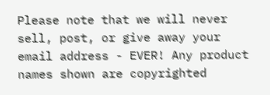Please note that we will never sell, post, or give away your email address - EVER! Any product names shown are copyrighted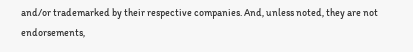and/or trademarked by their respective companies. And, unless noted, they are not endorsements,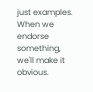just examples. When we endorse something, we'll make it obvious.